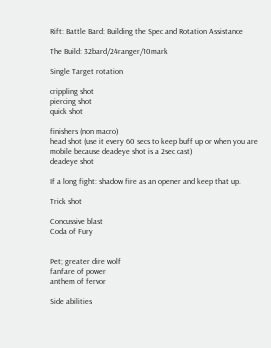Rift: Battle Bard: Building the Spec and Rotation Assistance

The Build: 32bard/24ranger/10mark

Single Target rotation

crippling shot
piercing shot
quick shot

finishers (non macro)
head shot (use it every 60 secs to keep buff up or when you are mobile because deadeye shot is a 2sec cast)
deadeye shot

If a long fight: shadow fire as an opener and keep that up.

Trick shot

Concussive blast
Coda of Fury


Pet; greater dire wolf
fanfare of power
anthem of fervor

Side abilities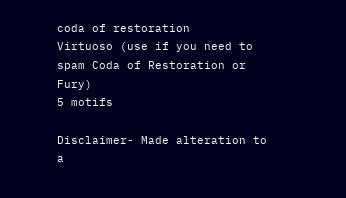coda of restoration
Virtuoso (use if you need to spam Coda of Restoration or Fury)
5 motifs

Disclaimer- Made alteration to a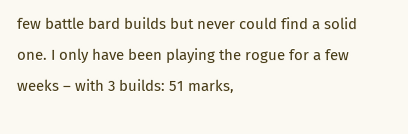few battle bard builds but never could find a solid one. I only have been playing the rogue for a few weeks – with 3 builds: 51 marks,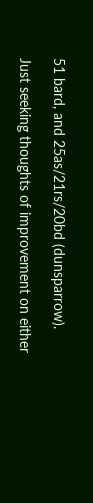51 bard, and 25as/21rs/20bd (dunsparrow).

Just seeking thoughts of improvement on either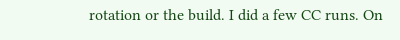rotation or the build. I did a few CC runs. On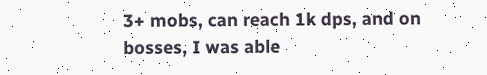3+ mobs, can reach 1k dps, and on bosses, I was able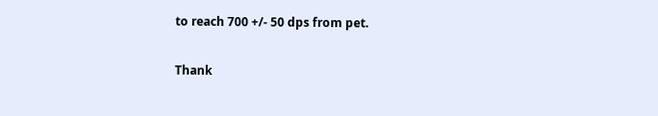to reach 700 +/- 50 dps from pet.

Thank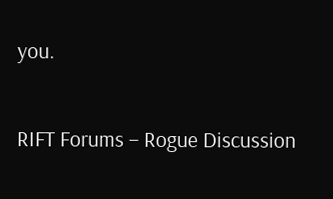you.

RIFT Forums – Rogue Discussion